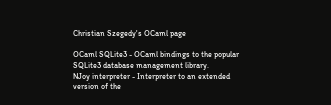Christian Szegedy's OCaml page

OCaml SQLite3 - OCaml bindings to the popular SQLite3 database management library.
NJoy interpreter - Interpreter to an extended version of the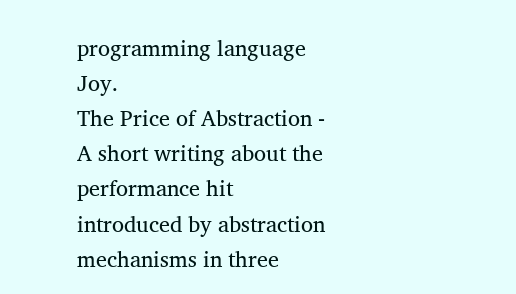programming language Joy.
The Price of Abstraction - A short writing about the performance hit introduced by abstraction mechanisms in three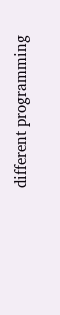different programming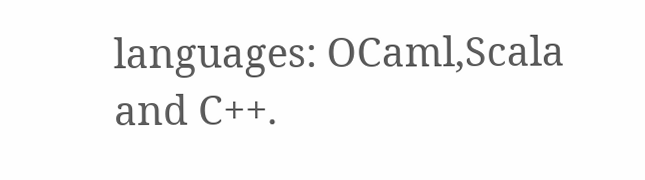languages: OCaml,Scala and C++.